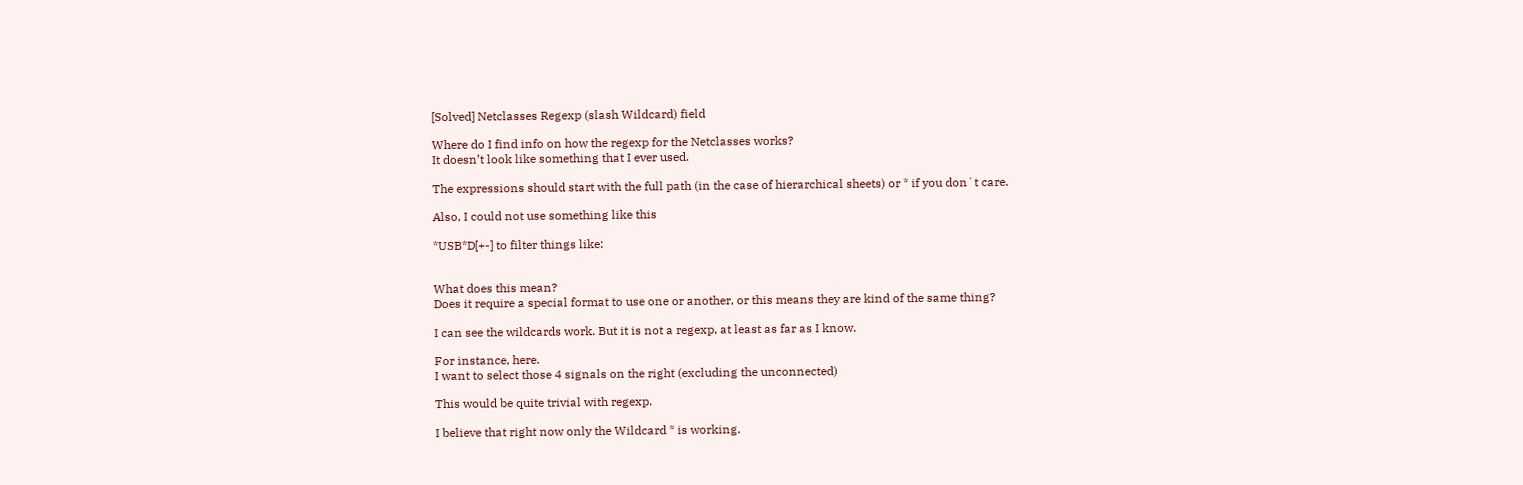[Solved] Netclasses Regexp (slash Wildcard) field

Where do I find info on how the regexp for the Netclasses works?
It doesn’t look like something that I ever used.

The expressions should start with the full path (in the case of hierarchical sheets) or * if you don`t care.

Also, I could not use something like this

*USB*D[+-] to filter things like:


What does this mean?
Does it require a special format to use one or another, or this means they are kind of the same thing?

I can see the wildcards work. But it is not a regexp, at least as far as I know.

For instance, here.
I want to select those 4 signals on the right (excluding the unconnected)

This would be quite trivial with regexp.

I believe that right now only the Wildcard * is working.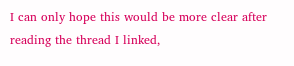I can only hope this would be more clear after reading the thread I linked,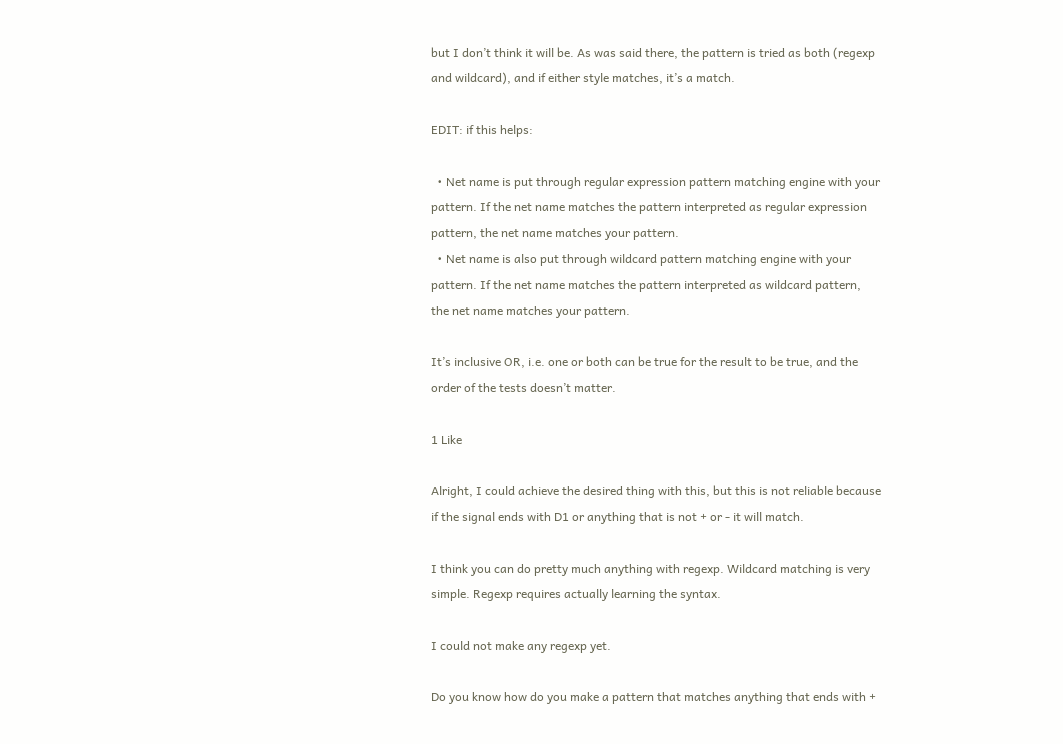but I don’t think it will be. As was said there, the pattern is tried as both (regexp and wildcard), and if either style matches, it’s a match.

EDIT: if this helps:

  • Net name is put through regular expression pattern matching engine with your pattern. If the net name matches the pattern interpreted as regular expression pattern, the net name matches your pattern.
  • Net name is also put through wildcard pattern matching engine with your pattern. If the net name matches the pattern interpreted as wildcard pattern, the net name matches your pattern.

It’s inclusive OR, i.e. one or both can be true for the result to be true, and the order of the tests doesn’t matter.

1 Like

Alright, I could achieve the desired thing with this, but this is not reliable because if the signal ends with D1 or anything that is not + or - it will match.

I think you can do pretty much anything with regexp. Wildcard matching is very simple. Regexp requires actually learning the syntax.

I could not make any regexp yet.

Do you know how do you make a pattern that matches anything that ends with +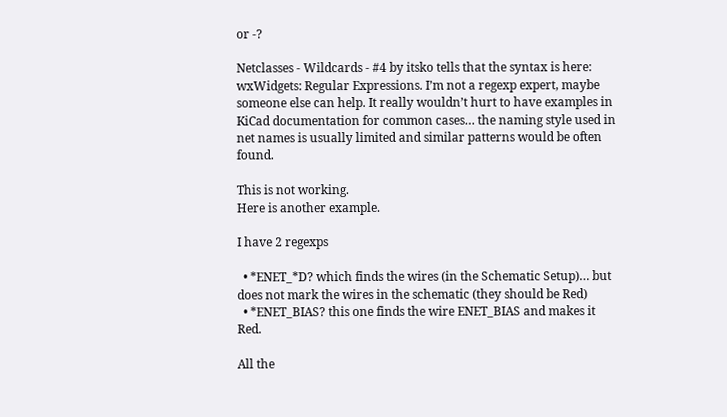or -?

Netclasses - Wildcards - #4 by itsko tells that the syntax is here: wxWidgets: Regular Expressions. I’m not a regexp expert, maybe someone else can help. It really wouldn’t hurt to have examples in KiCad documentation for common cases… the naming style used in net names is usually limited and similar patterns would be often found.

This is not working.
Here is another example.

I have 2 regexps

  • *ENET_*D? which finds the wires (in the Schematic Setup)… but does not mark the wires in the schematic (they should be Red)
  • *ENET_BIAS? this one finds the wire ENET_BIAS and makes it Red.

All the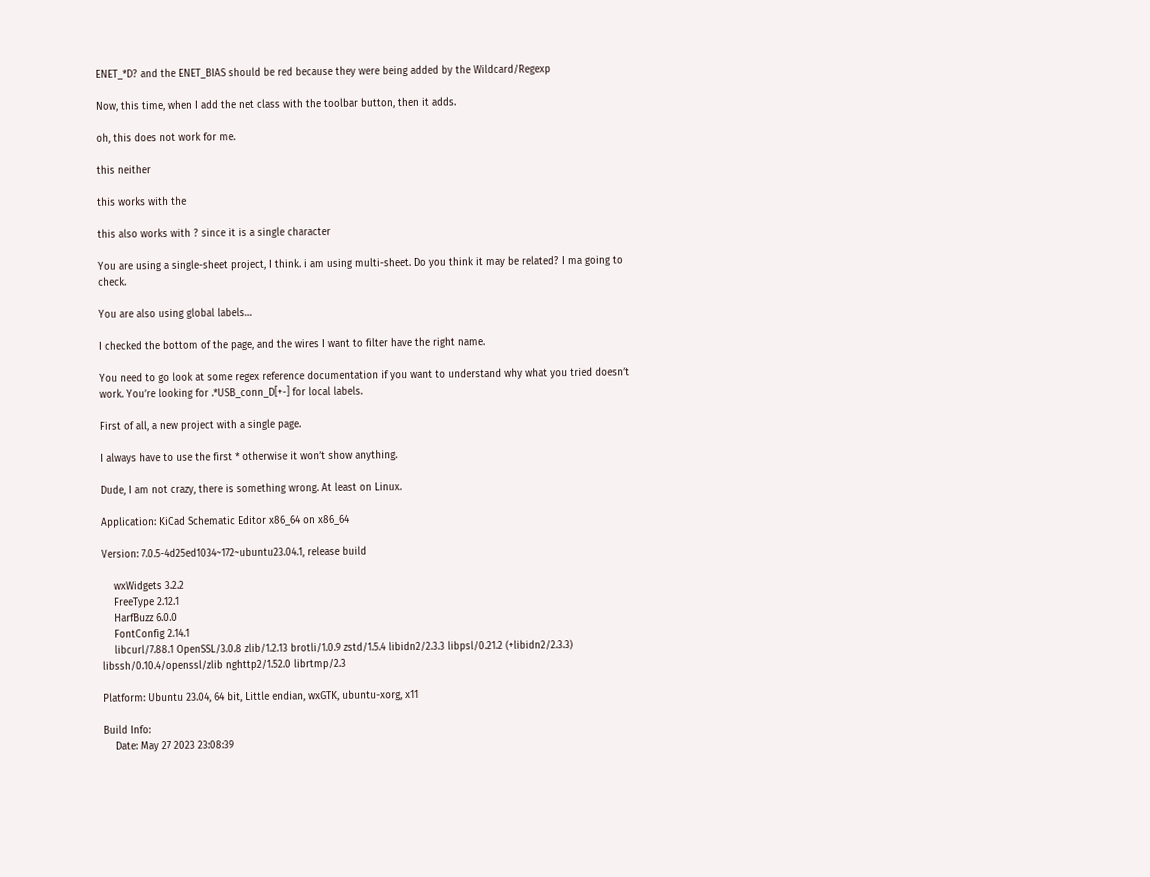ENET_*D? and the ENET_BIAS should be red because they were being added by the Wildcard/Regexp

Now, this time, when I add the net class with the toolbar button, then it adds.

oh, this does not work for me.

this neither

this works with the

this also works with ? since it is a single character

You are using a single-sheet project, I think. i am using multi-sheet. Do you think it may be related? I ma going to check.

You are also using global labels…

I checked the bottom of the page, and the wires I want to filter have the right name.

You need to go look at some regex reference documentation if you want to understand why what you tried doesn’t work. You’re looking for .*USB_conn_D[+-] for local labels.

First of all, a new project with a single page.

I always have to use the first * otherwise it won’t show anything.

Dude, I am not crazy, there is something wrong. At least on Linux.

Application: KiCad Schematic Editor x86_64 on x86_64

Version: 7.0.5-4d25ed1034~172~ubuntu23.04.1, release build

    wxWidgets 3.2.2
    FreeType 2.12.1
    HarfBuzz 6.0.0
    FontConfig 2.14.1
    libcurl/7.88.1 OpenSSL/3.0.8 zlib/1.2.13 brotli/1.0.9 zstd/1.5.4 libidn2/2.3.3 libpsl/0.21.2 (+libidn2/2.3.3) libssh/0.10.4/openssl/zlib nghttp2/1.52.0 librtmp/2.3

Platform: Ubuntu 23.04, 64 bit, Little endian, wxGTK, ubuntu-xorg, x11

Build Info:
    Date: May 27 2023 23:08:39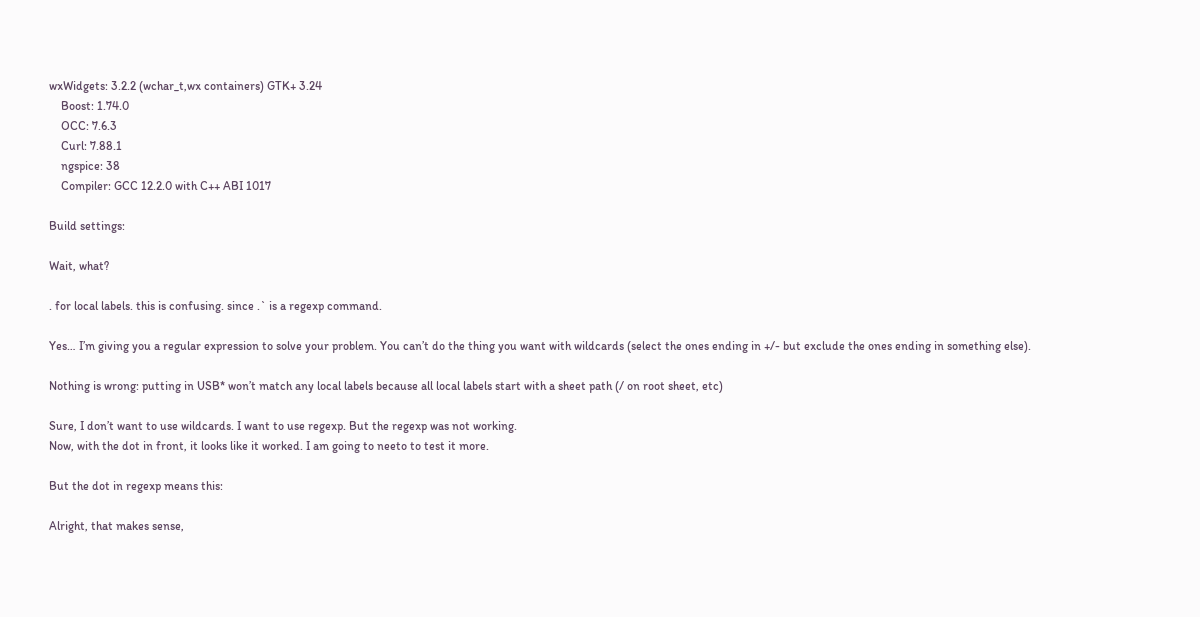wxWidgets: 3.2.2 (wchar_t,wx containers) GTK+ 3.24
    Boost: 1.74.0
    OCC: 7.6.3
    Curl: 7.88.1
    ngspice: 38
    Compiler: GCC 12.2.0 with C++ ABI 1017

Build settings:

Wait, what?

. for local labels. this is confusing. since .` is a regexp command.

Yes… I’m giving you a regular expression to solve your problem. You can’t do the thing you want with wildcards (select the ones ending in +/- but exclude the ones ending in something else).

Nothing is wrong: putting in USB* won’t match any local labels because all local labels start with a sheet path (/ on root sheet, etc)

Sure, I don’t want to use wildcards. I want to use regexp. But the regexp was not working.
Now, with the dot in front, it looks like it worked. I am going to neeto to test it more.

But the dot in regexp means this:

Alright, that makes sense,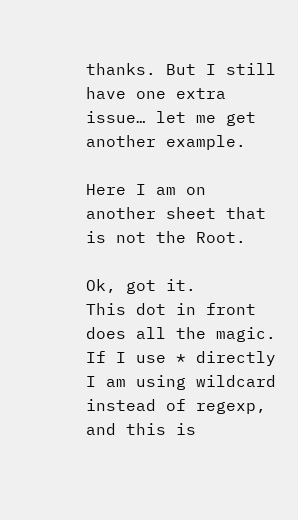thanks. But I still have one extra issue… let me get another example.

Here I am on another sheet that is not the Root.

Ok, got it.
This dot in front does all the magic.
If I use * directly I am using wildcard instead of regexp, and this is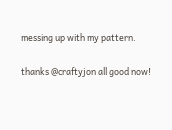messing up with my pattern.

thanks @craftyjon all good now!